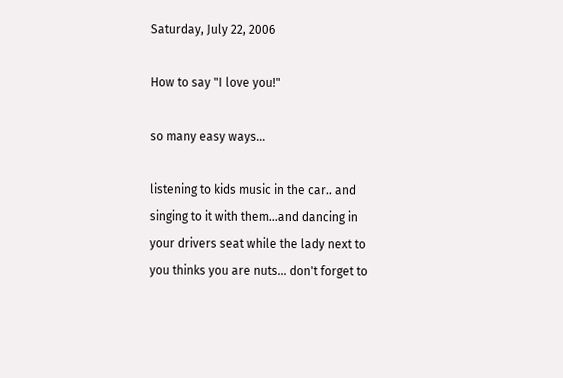Saturday, July 22, 2006

How to say "I love you!"

so many easy ways...

listening to kids music in the car.. and singing to it with them...and dancing in your drivers seat while the lady next to you thinks you are nuts... don't forget to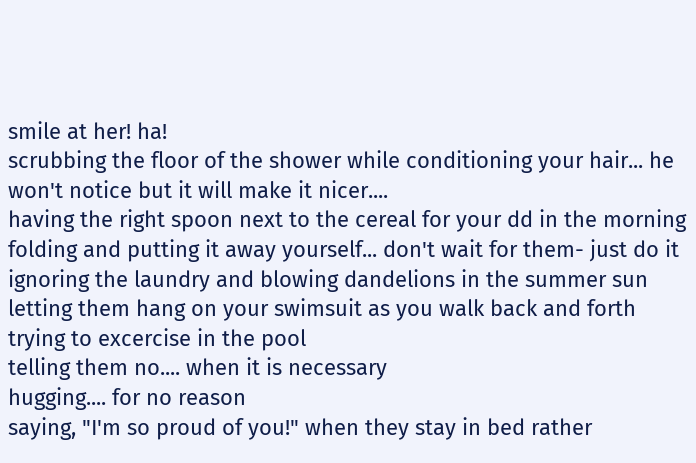smile at her! ha!
scrubbing the floor of the shower while conditioning your hair... he won't notice but it will make it nicer....
having the right spoon next to the cereal for your dd in the morning
folding and putting it away yourself... don't wait for them- just do it
ignoring the laundry and blowing dandelions in the summer sun
letting them hang on your swimsuit as you walk back and forth trying to excercise in the pool
telling them no.... when it is necessary
hugging.... for no reason
saying, "I'm so proud of you!" when they stay in bed rather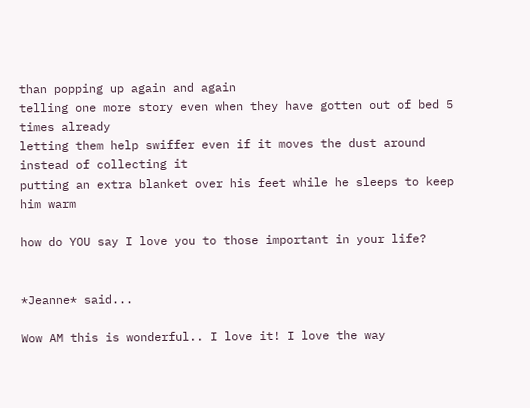than popping up again and again
telling one more story even when they have gotten out of bed 5 times already
letting them help swiffer even if it moves the dust around instead of collecting it
putting an extra blanket over his feet while he sleeps to keep him warm

how do YOU say I love you to those important in your life?


*Jeanne* said...

Wow AM this is wonderful.. I love it! I love the way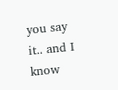you say it.. and I know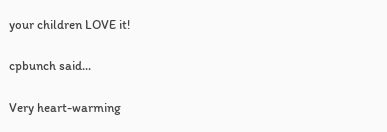your children LOVE it!

cpbunch said...

Very heart-warming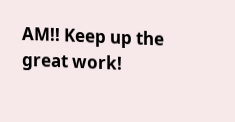AM!! Keep up the great work!